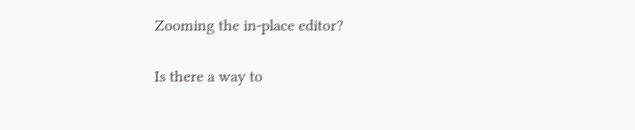Zooming the in-place editor?

Is there a way to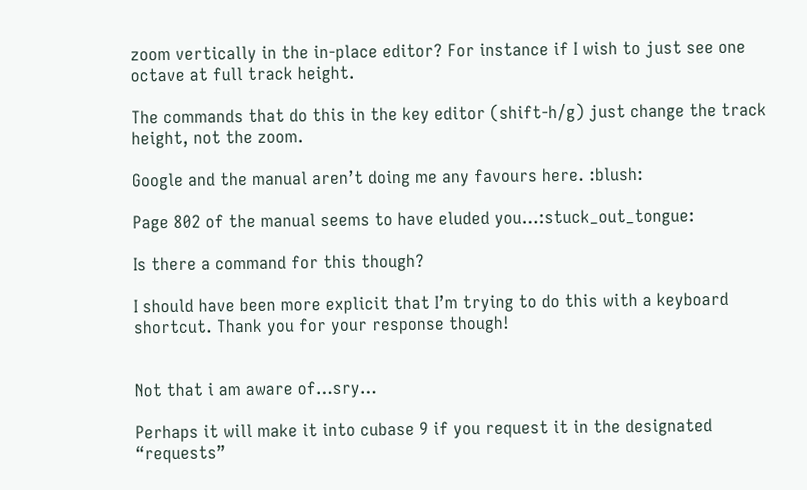zoom vertically in the in-place editor? For instance if I wish to just see one octave at full track height.

The commands that do this in the key editor (shift-h/g) just change the track height, not the zoom.

Google and the manual aren’t doing me any favours here. :blush:

Page 802 of the manual seems to have eluded you…:stuck_out_tongue:

Is there a command for this though?

I should have been more explicit that I’m trying to do this with a keyboard shortcut. Thank you for your response though!


Not that i am aware of…sry…

Perhaps it will make it into cubase 9 if you request it in the designated “requests”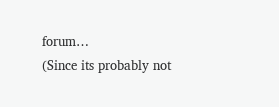forum…
(Since its probably not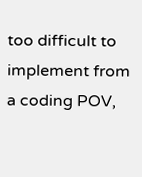too difficult to implement from a coding POV,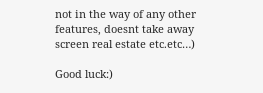not in the way of any other features, doesnt take away screen real estate etc.etc…)

Good luck:)